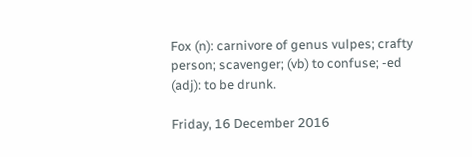Fox (n): carnivore of genus vulpes; crafty person; scavenger; (vb) to confuse; -ed (adj): to be drunk.

Friday, 16 December 2016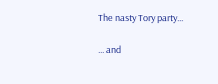The nasty Tory party...

... and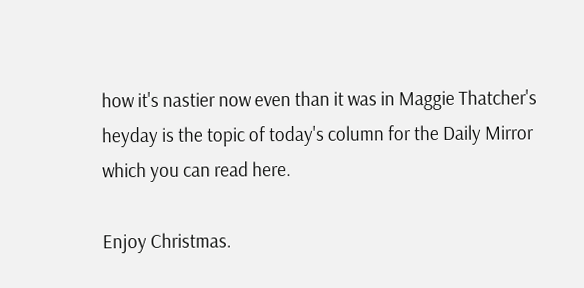how it's nastier now even than it was in Maggie Thatcher's heyday is the topic of today's column for the Daily Mirror which you can read here.

Enjoy Christmas.